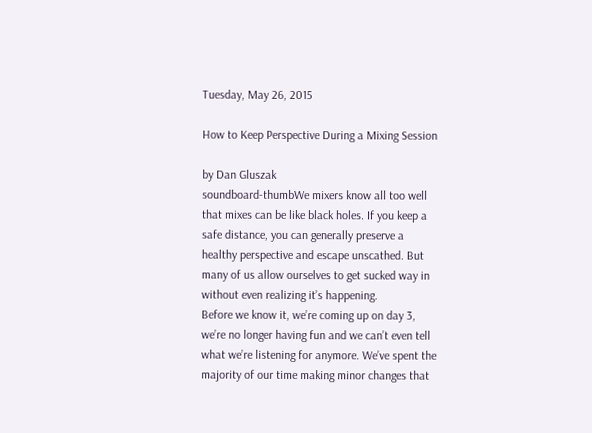Tuesday, May 26, 2015

How to Keep Perspective During a Mixing Session

by Dan Gluszak
soundboard-thumbWe mixers know all too well that mixes can be like black holes. If you keep a safe distance, you can generally preserve a healthy perspective and escape unscathed. But many of us allow ourselves to get sucked way in without even realizing it’s happening.
Before we know it, we’re coming up on day 3, we’re no longer having fun and we can’t even tell what we’re listening for anymore. We’ve spent the majority of our time making minor changes that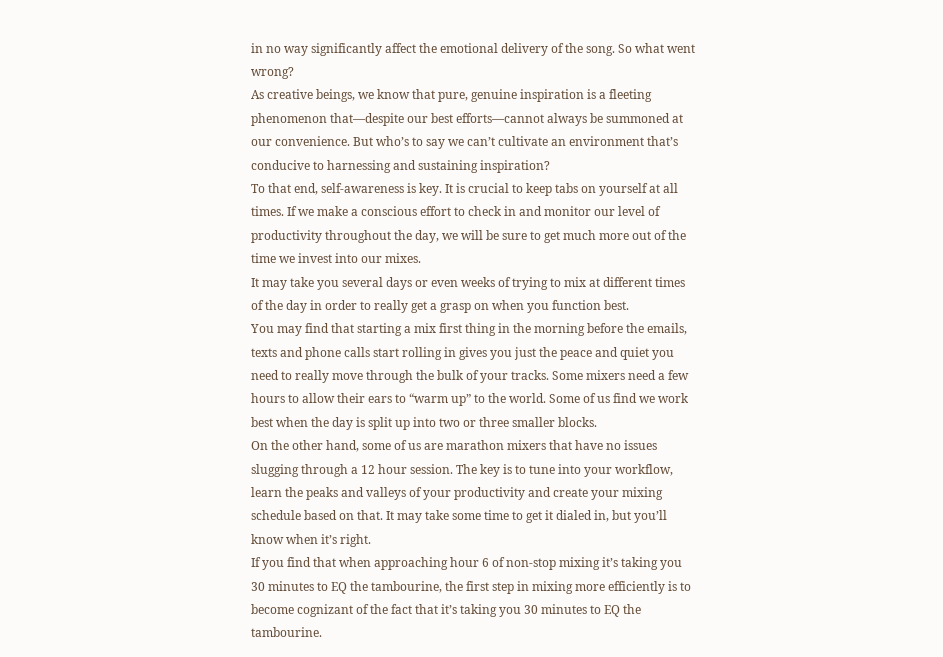in no way significantly affect the emotional delivery of the song. So what went wrong?
As creative beings, we know that pure, genuine inspiration is a fleeting phenomenon that—despite our best efforts—cannot always be summoned at our convenience. But who’s to say we can’t cultivate an environment that’s conducive to harnessing and sustaining inspiration?
To that end, self-awareness is key. It is crucial to keep tabs on yourself at all times. If we make a conscious effort to check in and monitor our level of productivity throughout the day, we will be sure to get much more out of the time we invest into our mixes.
It may take you several days or even weeks of trying to mix at different times of the day in order to really get a grasp on when you function best.
You may find that starting a mix first thing in the morning before the emails, texts and phone calls start rolling in gives you just the peace and quiet you need to really move through the bulk of your tracks. Some mixers need a few hours to allow their ears to “warm up” to the world. Some of us find we work best when the day is split up into two or three smaller blocks.
On the other hand, some of us are marathon mixers that have no issues slugging through a 12 hour session. The key is to tune into your workflow, learn the peaks and valleys of your productivity and create your mixing schedule based on that. It may take some time to get it dialed in, but you’ll know when it’s right.
If you find that when approaching hour 6 of non-stop mixing it’s taking you 30 minutes to EQ the tambourine, the first step in mixing more efficiently is to become cognizant of the fact that it’s taking you 30 minutes to EQ the tambourine.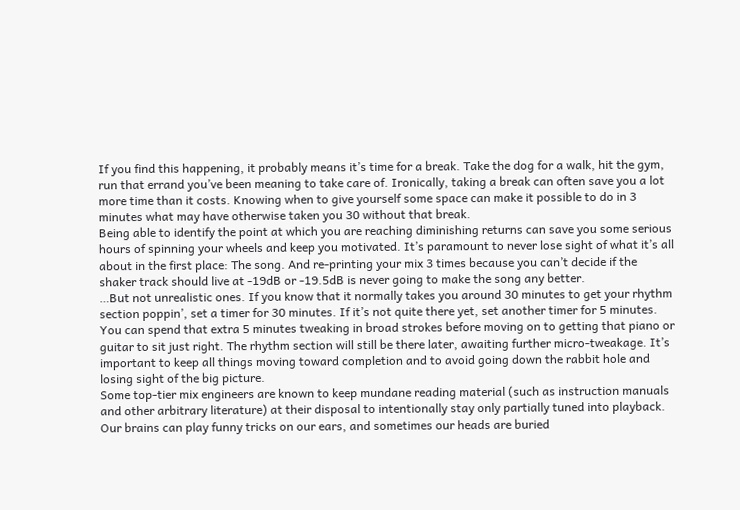If you find this happening, it probably means it’s time for a break. Take the dog for a walk, hit the gym, run that errand you’ve been meaning to take care of. Ironically, taking a break can often save you a lot more time than it costs. Knowing when to give yourself some space can make it possible to do in 3 minutes what may have otherwise taken you 30 without that break.
Being able to identify the point at which you are reaching diminishing returns can save you some serious hours of spinning your wheels and keep you motivated. It’s paramount to never lose sight of what it’s all about in the first place: The song. And re-printing your mix 3 times because you can’t decide if the shaker track should live at -19dB or -19.5dB is never going to make the song any better.
…But not unrealistic ones. If you know that it normally takes you around 30 minutes to get your rhythm section poppin’, set a timer for 30 minutes. If it’s not quite there yet, set another timer for 5 minutes. You can spend that extra 5 minutes tweaking in broad strokes before moving on to getting that piano or guitar to sit just right. The rhythm section will still be there later, awaiting further micro-tweakage. It’s important to keep all things moving toward completion and to avoid going down the rabbit hole and losing sight of the big picture.
Some top-tier mix engineers are known to keep mundane reading material (such as instruction manuals and other arbitrary literature) at their disposal to intentionally stay only partially tuned into playback.
Our brains can play funny tricks on our ears, and sometimes our heads are buried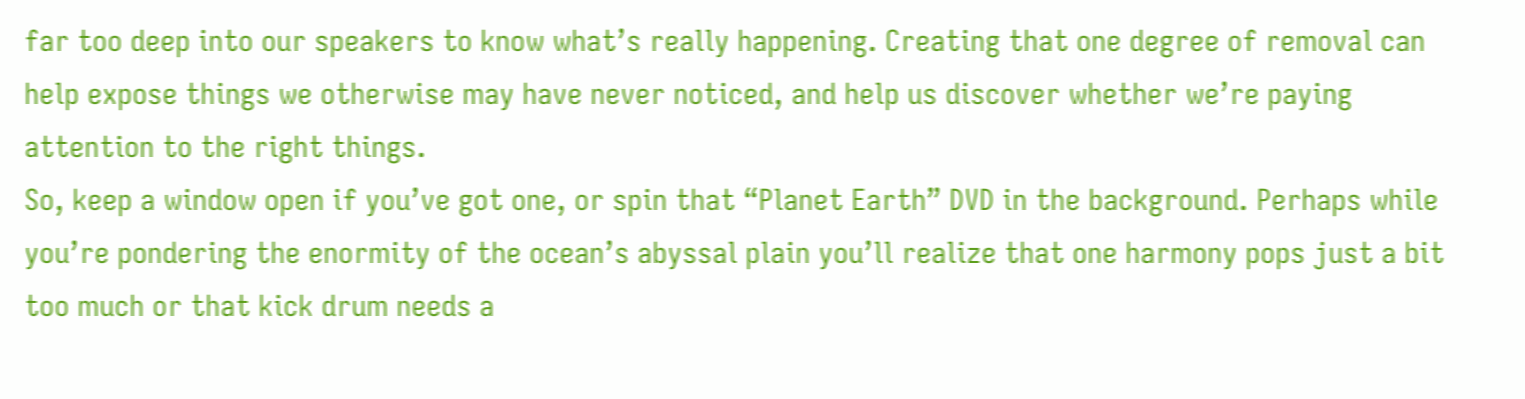far too deep into our speakers to know what’s really happening. Creating that one degree of removal can help expose things we otherwise may have never noticed, and help us discover whether we’re paying attention to the right things.
So, keep a window open if you’ve got one, or spin that “Planet Earth” DVD in the background. Perhaps while you’re pondering the enormity of the ocean’s abyssal plain you’ll realize that one harmony pops just a bit too much or that kick drum needs a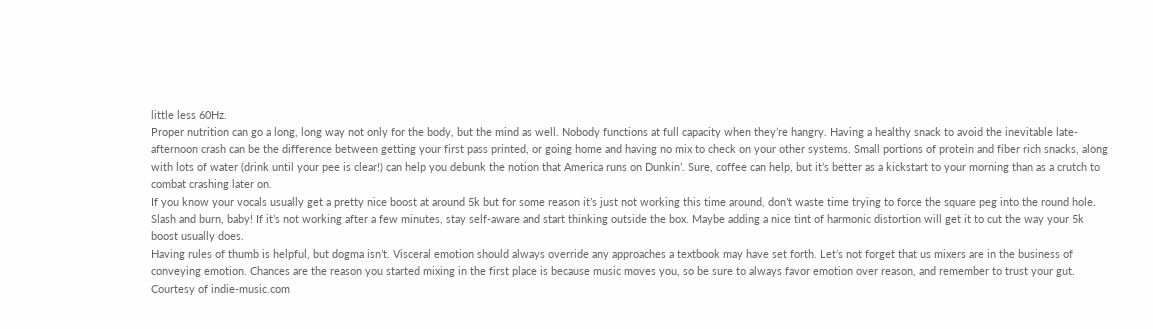little less 60Hz.
Proper nutrition can go a long, long way not only for the body, but the mind as well. Nobody functions at full capacity when they’re hangry. Having a healthy snack to avoid the inevitable late-afternoon crash can be the difference between getting your first pass printed, or going home and having no mix to check on your other systems. Small portions of protein and fiber rich snacks, along with lots of water (drink until your pee is clear!) can help you debunk the notion that America runs on Dunkin’. Sure, coffee can help, but it’s better as a kickstart to your morning than as a crutch to combat crashing later on.
If you know your vocals usually get a pretty nice boost at around 5k but for some reason it’s just not working this time around, don’t waste time trying to force the square peg into the round hole. Slash and burn, baby! If it’s not working after a few minutes, stay self-aware and start thinking outside the box. Maybe adding a nice tint of harmonic distortion will get it to cut the way your 5k boost usually does.
Having rules of thumb is helpful, but dogma isn’t. Visceral emotion should always override any approaches a textbook may have set forth. Let’s not forget that us mixers are in the business of conveying emotion. Chances are the reason you started mixing in the first place is because music moves you, so be sure to always favor emotion over reason, and remember to trust your gut.
Courtesy of indie-music.com